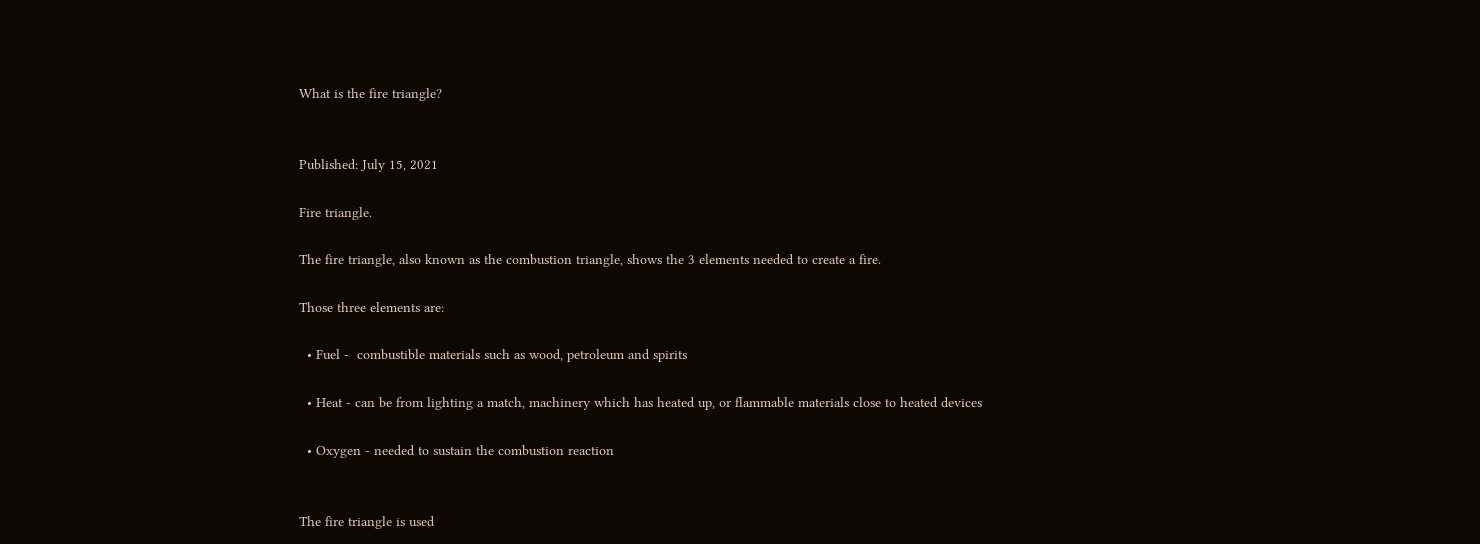What is the fire triangle?


Published: July 15, 2021

Fire triangle.

The fire triangle, also known as the combustion triangle, shows the 3 elements needed to create a fire.

Those three elements are:

  • Fuel -  combustible materials such as wood, petroleum and spirits

  • Heat - can be from lighting a match, machinery which has heated up, or flammable materials close to heated devices

  • Oxygen - needed to sustain the combustion reaction


The fire triangle is used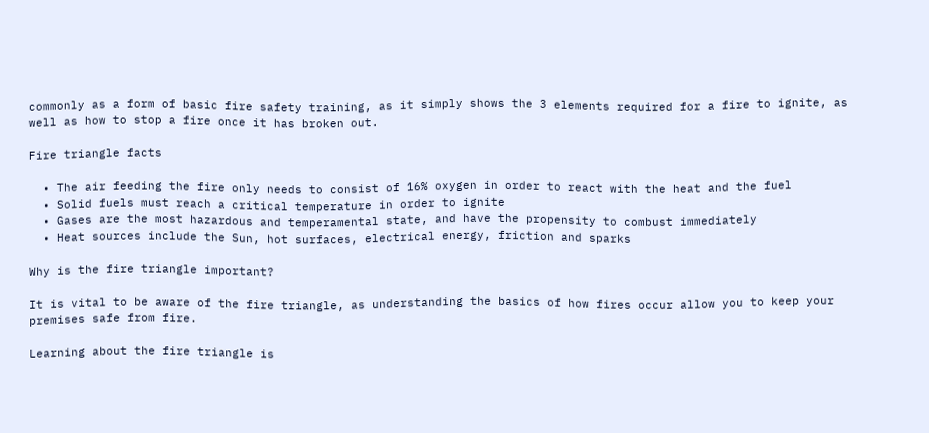commonly as a form of basic fire safety training, as it simply shows the 3 elements required for a fire to ignite, as well as how to stop a fire once it has broken out.

Fire triangle facts

  • The air feeding the fire only needs to consist of 16% oxygen in order to react with the heat and the fuel
  • Solid fuels must reach a critical temperature in order to ignite
  • Gases are the most hazardous and temperamental state, and have the propensity to combust immediately
  • Heat sources include the Sun, hot surfaces, electrical energy, friction and sparks

Why is the fire triangle important?

It is vital to be aware of the fire triangle, as understanding the basics of how fires occur allow you to keep your premises safe from fire.

Learning about the fire triangle is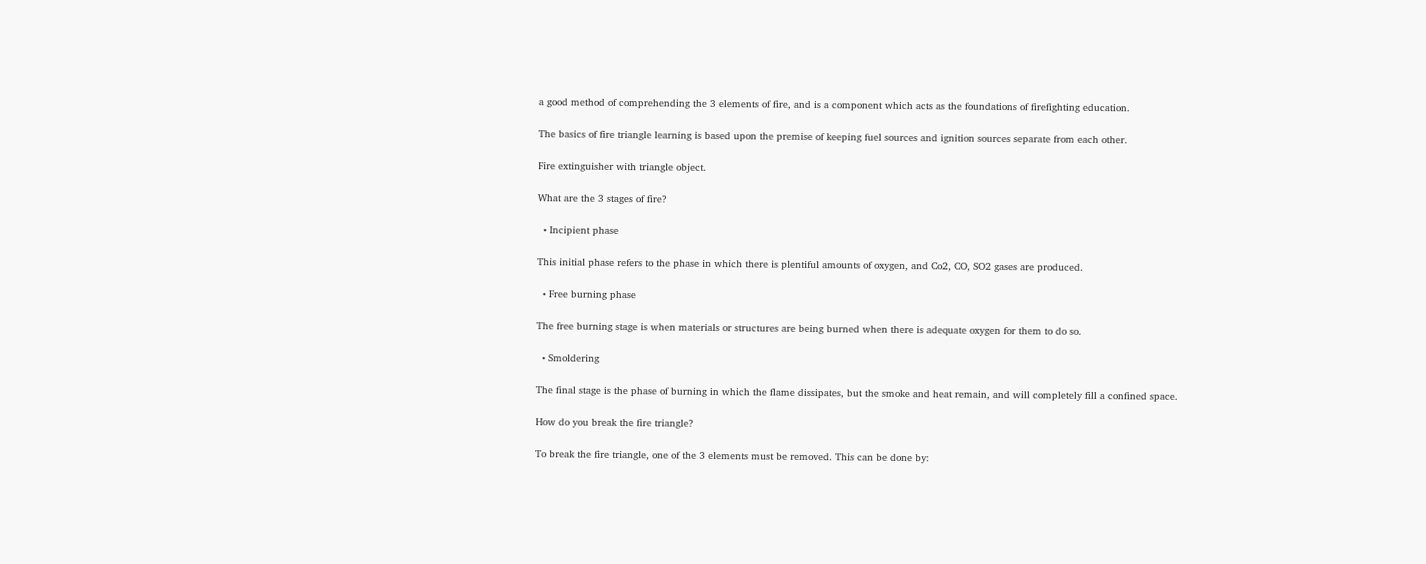a good method of comprehending the 3 elements of fire, and is a component which acts as the foundations of firefighting education.

The basics of fire triangle learning is based upon the premise of keeping fuel sources and ignition sources separate from each other.

Fire extinguisher with triangle object.

What are the 3 stages of fire?

  • Incipient phase

This initial phase refers to the phase in which there is plentiful amounts of oxygen, and Co2, CO, SO2 gases are produced.

  • Free burning phase

The free burning stage is when materials or structures are being burned when there is adequate oxygen for them to do so.

  • Smoldering

The final stage is the phase of burning in which the flame dissipates, but the smoke and heat remain, and will completely fill a confined space.

How do you break the fire triangle?

To break the fire triangle, one of the 3 elements must be removed. This can be done by: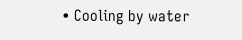• Cooling by water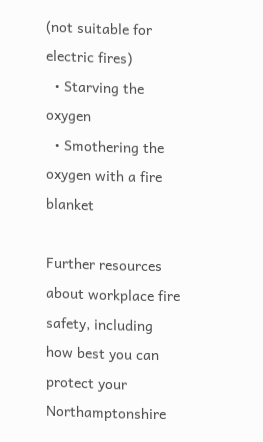(not suitable for electric fires)
  • Starving the oxygen
  • Smothering the oxygen with a fire blanket

Further resources about workplace fire safety, including how best you can protect your Northamptonshire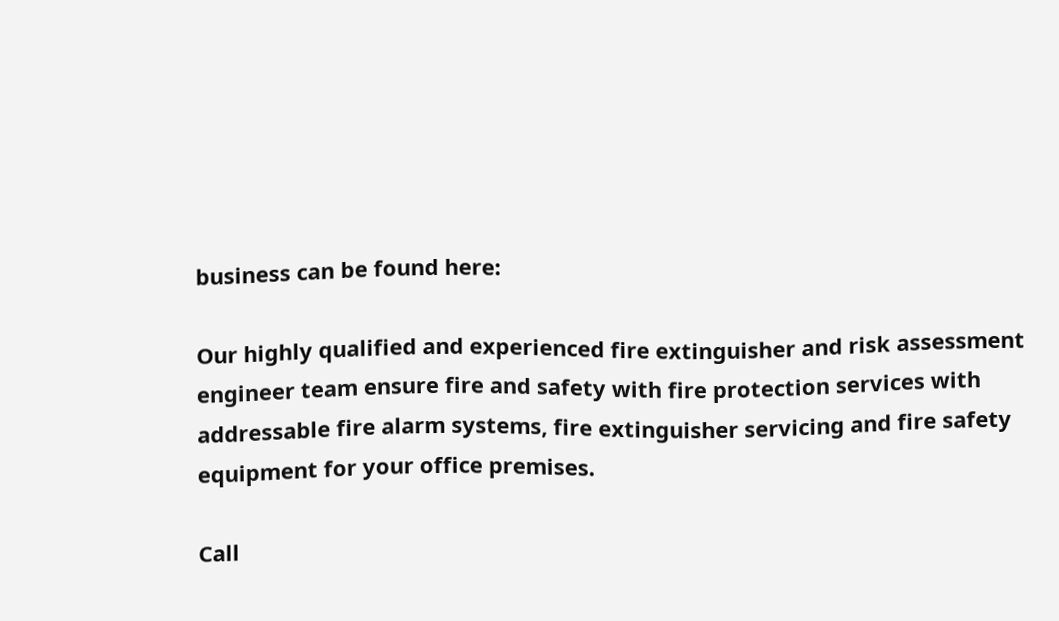business can be found here:

Our highly qualified and experienced fire extinguisher and risk assessment engineer team ensure fire and safety with fire protection services with addressable fire alarm systems, fire extinguisher servicing and fire safety equipment for your office premises.

Call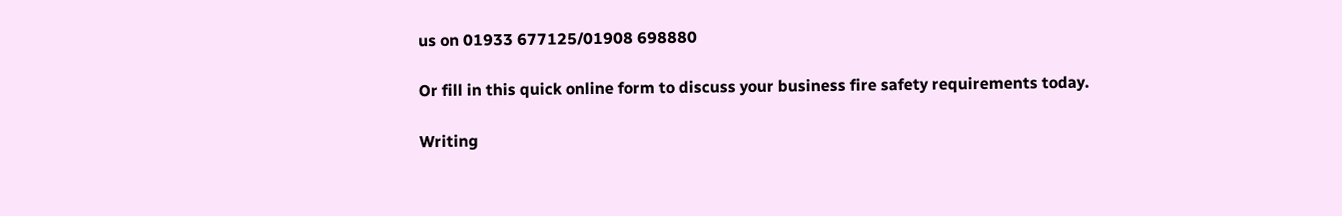us on 01933 677125/01908 698880

Or fill in this quick online form to discuss your business fire safety requirements today.

Writing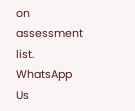on assessment list.
WhatsApp Us